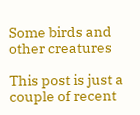Some birds and other creatures

This post is just a couple of recent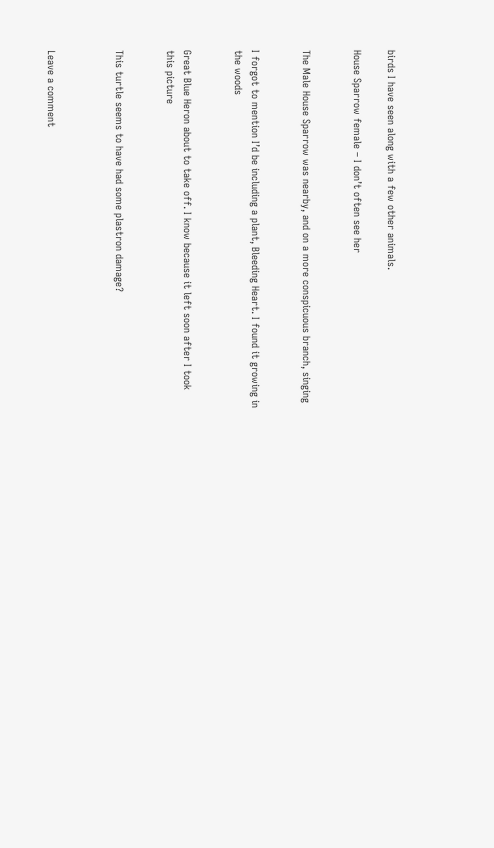birds I have seen along with a few other animals.

House Sparrow female – I don’t often see her


The Male House Sparrow was nearby, and on a more conspicuous branch, singing


I forgot to mention I’d be including a plant, Bleeding Heart. I found it growing in the woods


Great Blue Heron about to take off. I know because it left soon after I took this picture


This turtle seems to have had some plastron damage?



Leave a comment